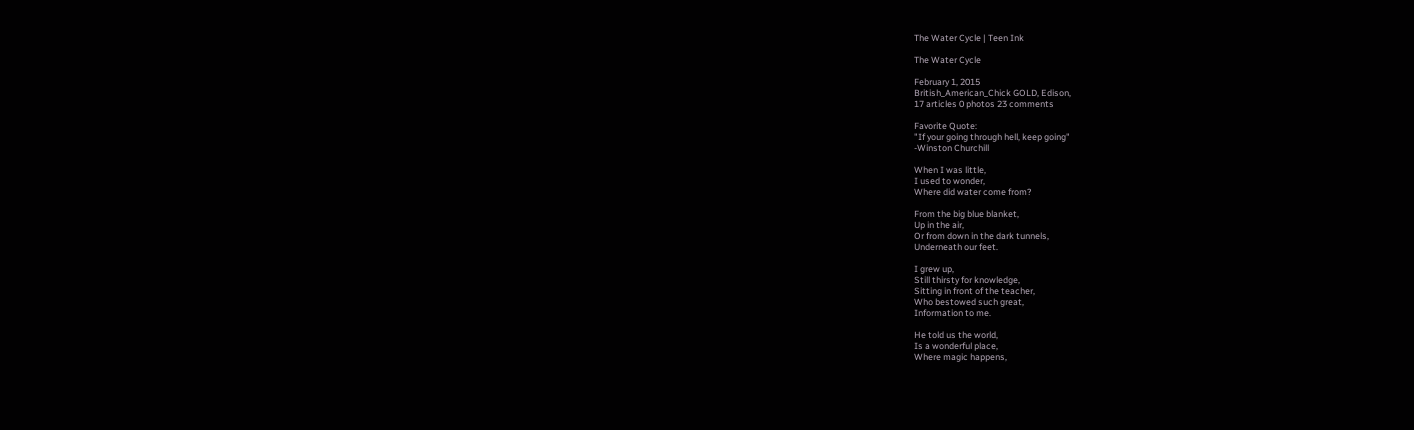The Water Cycle | Teen Ink

The Water Cycle

February 1, 2015
British_American_Chick GOLD, Edison,
17 articles 0 photos 23 comments

Favorite Quote:
"If your going through hell, keep going"
-Winston Churchill

When I was little,
I used to wonder,
Where did water come from?

From the big blue blanket,
Up in the air,
Or from down in the dark tunnels,
Underneath our feet.

I grew up,
Still thirsty for knowledge,
Sitting in front of the teacher,
Who bestowed such great,
Information to me.

He told us the world,
Is a wonderful place,
Where magic happens,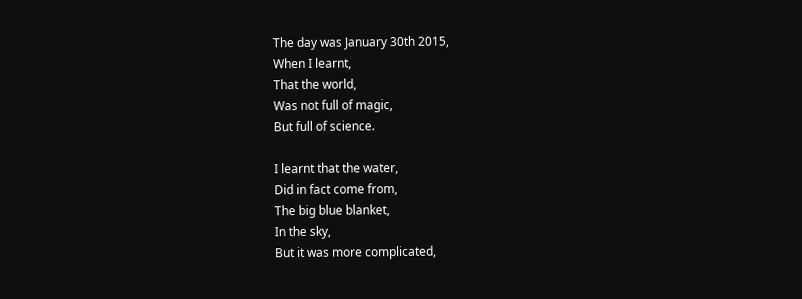The day was January 30th 2015,
When I learnt,
That the world,
Was not full of magic,
But full of science.

I learnt that the water,
Did in fact come from,
The big blue blanket,
In the sky,
But it was more complicated,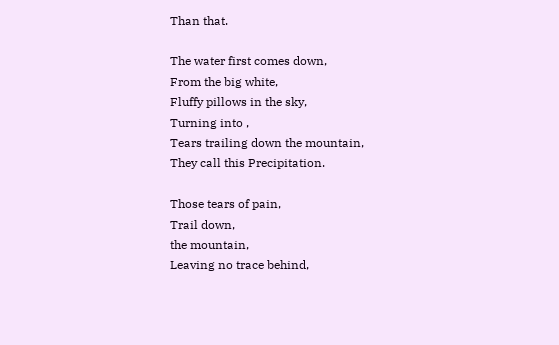Than that.

The water first comes down,
From the big white,
Fluffy pillows in the sky,
Turning into ,
Tears trailing down the mountain,
They call this Precipitation.

Those tears of pain,
Trail down,
the mountain,
Leaving no trace behind,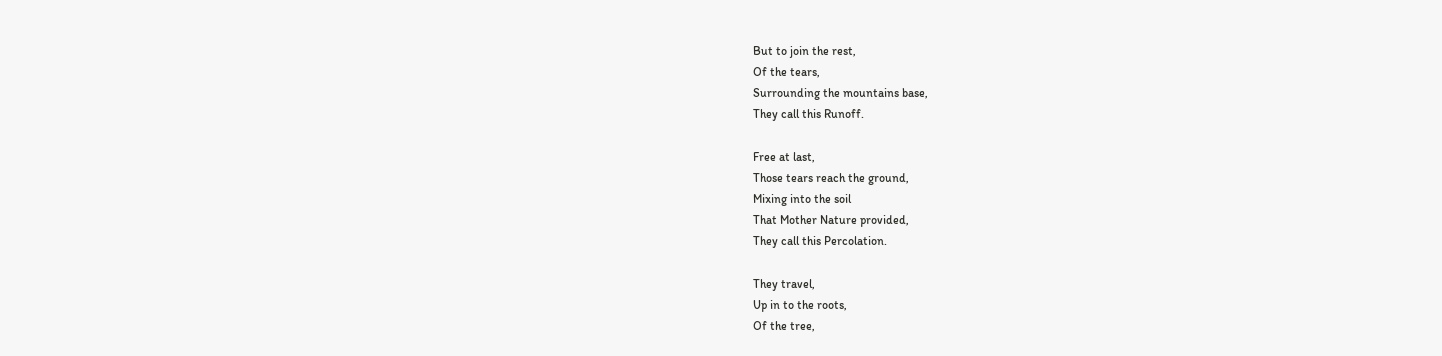But to join the rest,
Of the tears,
Surrounding the mountains base,
They call this Runoff.

Free at last,
Those tears reach the ground,
Mixing into the soil
That Mother Nature provided,
They call this Percolation.

They travel,
Up in to the roots,
Of the tree,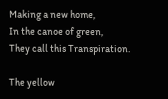Making a new home,
In the canoe of green,
They call this Transpiration.

The yellow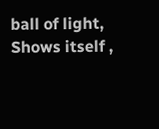ball of light,
Shows itself ,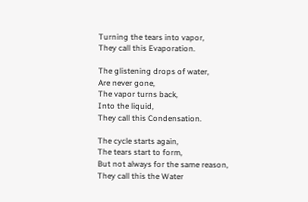Turning the tears into vapor,
They call this Evaporation.

The glistening drops of water,
Are never gone,
The vapor turns back,
Into the liquid,
They call this Condensation.

The cycle starts again,
The tears start to form,
But not always for the same reason,
They call this the Water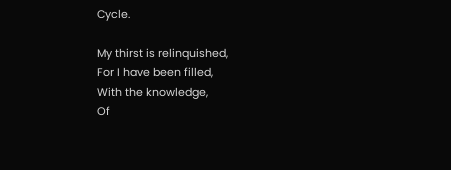Cycle.

My thirst is relinquished,
For I have been filled,
With the knowledge,
Of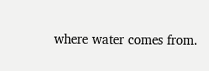where water comes from.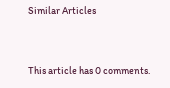Similar Articles


This article has 0 comments.